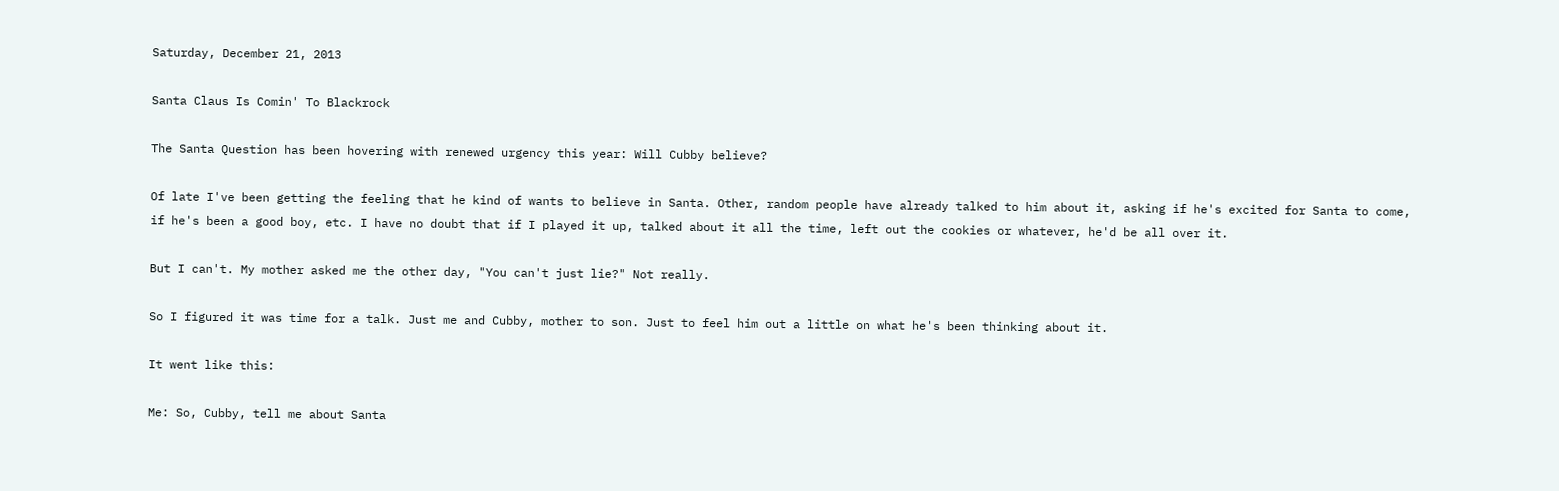Saturday, December 21, 2013

Santa Claus Is Comin' To Blackrock

The Santa Question has been hovering with renewed urgency this year: Will Cubby believe?

Of late I've been getting the feeling that he kind of wants to believe in Santa. Other, random people have already talked to him about it, asking if he's excited for Santa to come, if he's been a good boy, etc. I have no doubt that if I played it up, talked about it all the time, left out the cookies or whatever, he'd be all over it.

But I can't. My mother asked me the other day, "You can't just lie?" Not really.

So I figured it was time for a talk. Just me and Cubby, mother to son. Just to feel him out a little on what he's been thinking about it.

It went like this:

Me: So, Cubby, tell me about Santa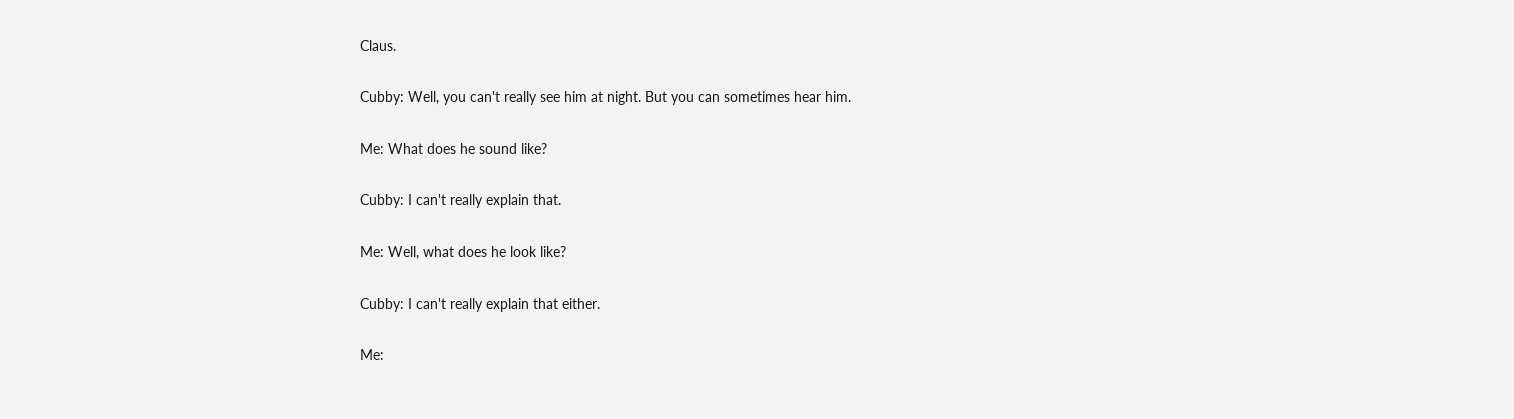Claus.

Cubby: Well, you can't really see him at night. But you can sometimes hear him.

Me: What does he sound like?

Cubby: I can't really explain that.

Me: Well, what does he look like?

Cubby: I can't really explain that either.

Me: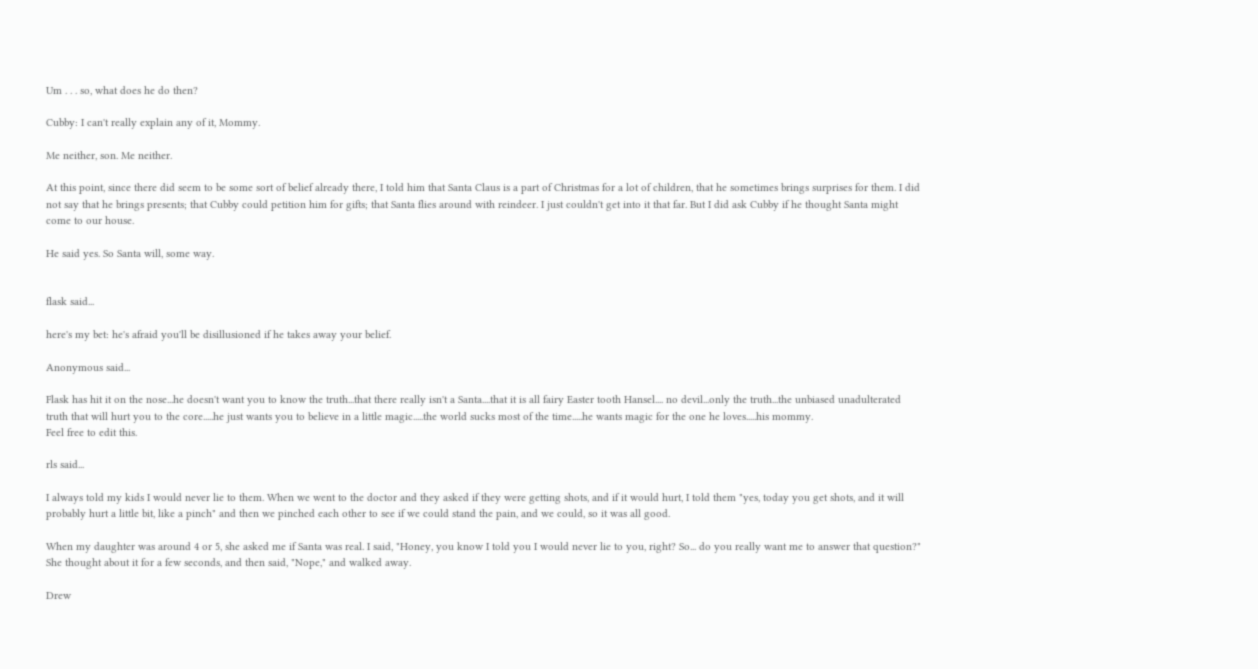Um . . . so, what does he do then?

Cubby: I can't really explain any of it, Mommy.

Me neither, son. Me neither.

At this point, since there did seem to be some sort of belief already there, I told him that Santa Claus is a part of Christmas for a lot of children, that he sometimes brings surprises for them. I did not say that he brings presents; that Cubby could petition him for gifts; that Santa flies around with reindeer. I just couldn't get into it that far. But I did ask Cubby if he thought Santa might come to our house.

He said yes. So Santa will, some way.


flask said...

here's my bet: he's afraid you'll be disillusioned if he takes away your belief.

Anonymous said...

Flask has hit it on the nose...he doesn't want you to know the truth...that there really isn't a Santa....that it is all fairy Easter tooth Hansel.... no devil...only the truth...the unbiased unadulterated truth that will hurt you to the core.....he just wants you to believe in a little magic.....the world sucks most of the time.....he wants magic for the one he loves.....his mommy.
Feel free to edit this.

rls said...

I always told my kids I would never lie to them. When we went to the doctor and they asked if they were getting shots, and if it would hurt, I told them "yes, today you get shots, and it will probably hurt a little bit, like a pinch" and then we pinched each other to see if we could stand the pain, and we could, so it was all good.

When my daughter was around 4 or 5, she asked me if Santa was real. I said, "Honey, you know I told you I would never lie to you, right? So... do you really want me to answer that question?" She thought about it for a few seconds, and then said, "Nope," and walked away.

Drew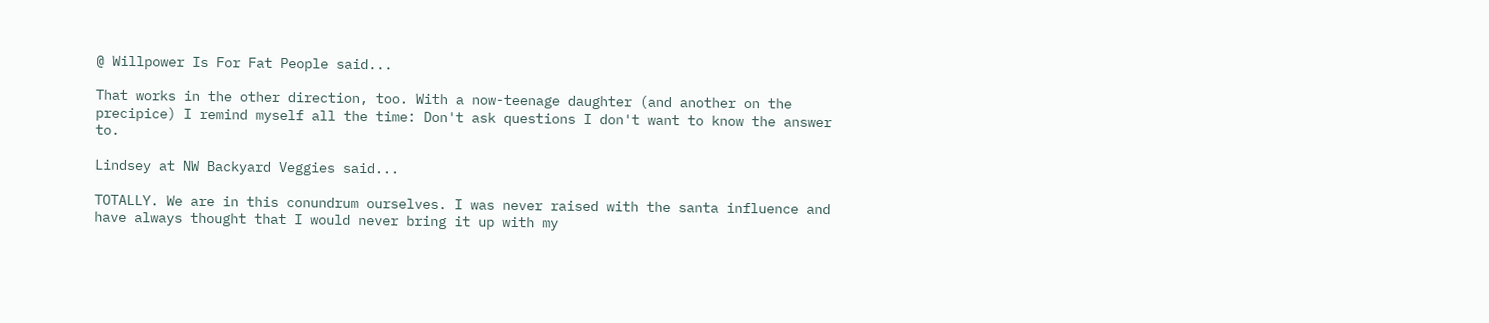@ Willpower Is For Fat People said...

That works in the other direction, too. With a now-teenage daughter (and another on the precipice) I remind myself all the time: Don't ask questions I don't want to know the answer to.

Lindsey at NW Backyard Veggies said...

TOTALLY. We are in this conundrum ourselves. I was never raised with the santa influence and have always thought that I would never bring it up with my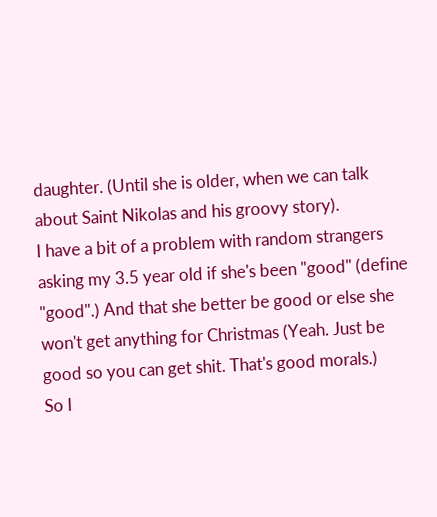daughter. (Until she is older, when we can talk about Saint Nikolas and his groovy story).
I have a bit of a problem with random strangers asking my 3.5 year old if she's been "good" (define "good".) And that she better be good or else she won't get anything for Christmas (Yeah. Just be good so you can get shit. That's good morals.)
So I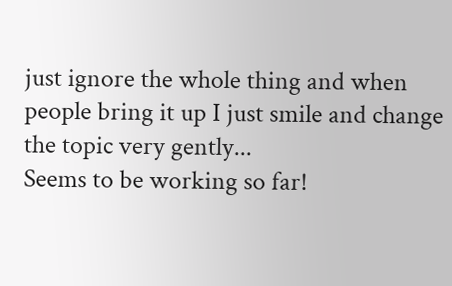just ignore the whole thing and when people bring it up I just smile and change the topic very gently...
Seems to be working so far!